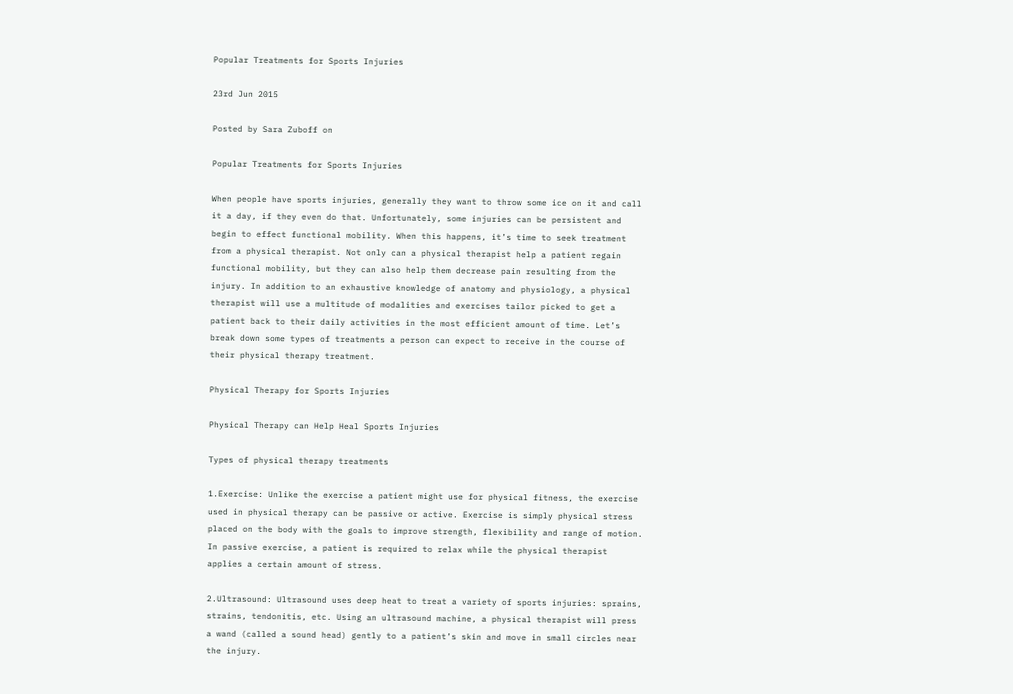Popular Treatments for Sports Injuries

23rd Jun 2015

Posted by Sara Zuboff on

Popular Treatments for Sports Injuries

When people have sports injuries, generally they want to throw some ice on it and call it a day, if they even do that. Unfortunately, some injuries can be persistent and begin to effect functional mobility. When this happens, it’s time to seek treatment from a physical therapist. Not only can a physical therapist help a patient regain functional mobility, but they can also help them decrease pain resulting from the injury. In addition to an exhaustive knowledge of anatomy and physiology, a physical therapist will use a multitude of modalities and exercises tailor picked to get a patient back to their daily activities in the most efficient amount of time. Let’s break down some types of treatments a person can expect to receive in the course of their physical therapy treatment.

Physical Therapy for Sports Injuries

Physical Therapy can Help Heal Sports Injuries

Types of physical therapy treatments

1.Exercise: Unlike the exercise a patient might use for physical fitness, the exercise used in physical therapy can be passive or active. Exercise is simply physical stress placed on the body with the goals to improve strength, flexibility and range of motion. In passive exercise, a patient is required to relax while the physical therapist applies a certain amount of stress.

2.Ultrasound: Ultrasound uses deep heat to treat a variety of sports injuries: sprains, strains, tendonitis, etc. Using an ultrasound machine, a physical therapist will press a wand (called a sound head) gently to a patient’s skin and move in small circles near the injury.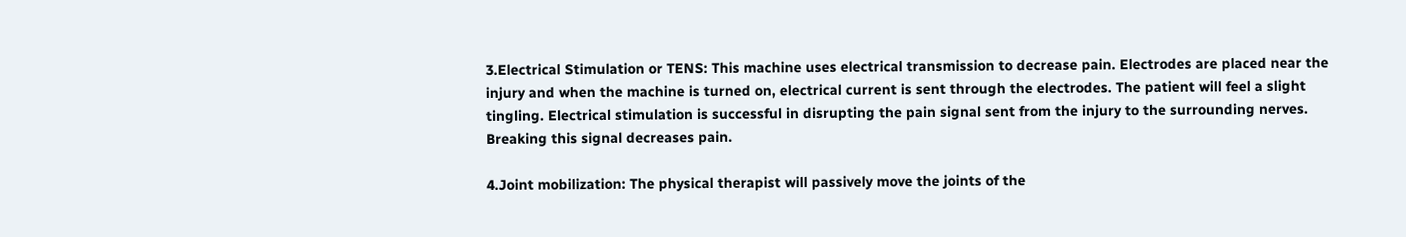3.Electrical Stimulation or TENS: This machine uses electrical transmission to decrease pain. Electrodes are placed near the injury and when the machine is turned on, electrical current is sent through the electrodes. The patient will feel a slight tingling. Electrical stimulation is successful in disrupting the pain signal sent from the injury to the surrounding nerves. Breaking this signal decreases pain.

4.Joint mobilization: The physical therapist will passively move the joints of the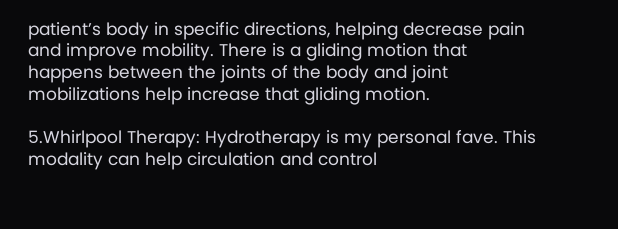patient’s body in specific directions, helping decrease pain and improve mobility. There is a gliding motion that happens between the joints of the body and joint mobilizations help increase that gliding motion.

5.Whirlpool Therapy: Hydrotherapy is my personal fave. This modality can help circulation and control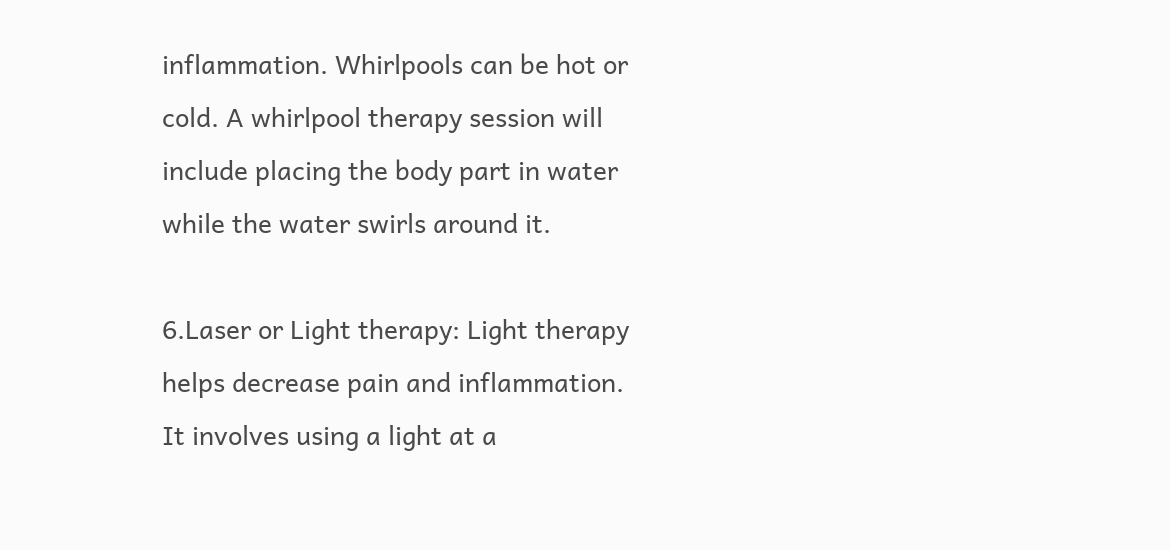inflammation. Whirlpools can be hot or cold. A whirlpool therapy session will include placing the body part in water while the water swirls around it.

6.Laser or Light therapy: Light therapy helps decrease pain and inflammation. It involves using a light at a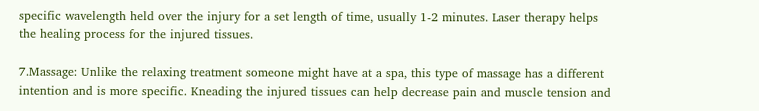specific wavelength held over the injury for a set length of time, usually 1-2 minutes. Laser therapy helps the healing process for the injured tissues.

7.Massage: Unlike the relaxing treatment someone might have at a spa, this type of massage has a different intention and is more specific. Kneading the injured tissues can help decrease pain and muscle tension and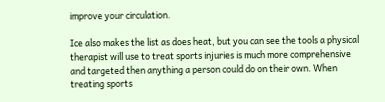improve your circulation.

Ice also makes the list as does heat, but you can see the tools a physical therapist will use to treat sports injuries is much more comprehensive and targeted then anything a person could do on their own. When treating sports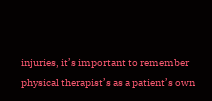injuries, it’s important to remember physical therapist’s as a patient’s own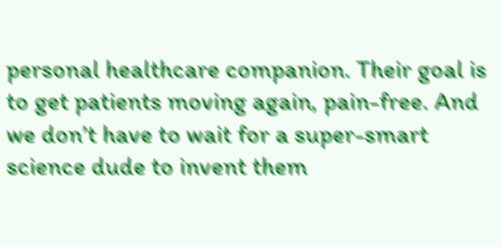personal healthcare companion. Their goal is to get patients moving again, pain-free. And we don’t have to wait for a super-smart science dude to invent them